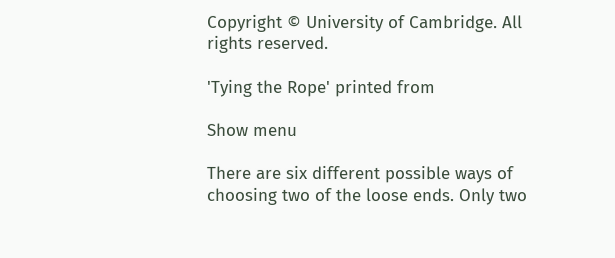Copyright © University of Cambridge. All rights reserved.

'Tying the Rope' printed from

Show menu

There are six different possible ways of choosing two of the loose ends. Only two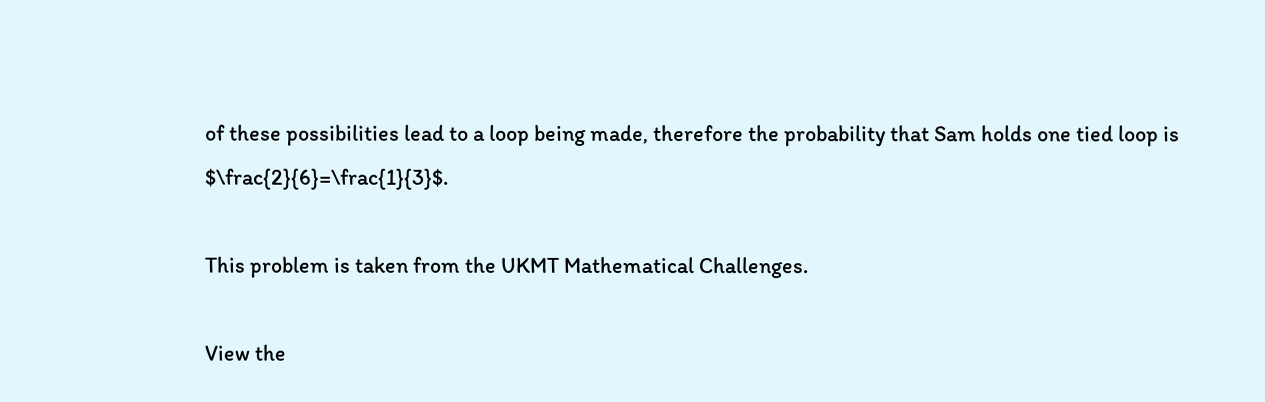of these possibilities lead to a loop being made, therefore the probability that Sam holds one tied loop is $\frac{2}{6}=\frac{1}{3}$.

This problem is taken from the UKMT Mathematical Challenges.

View the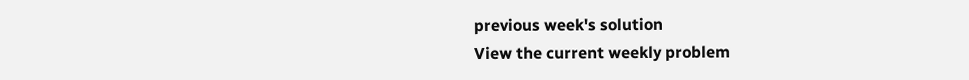previous week's solution
View the current weekly problem